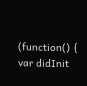(function() { var didInit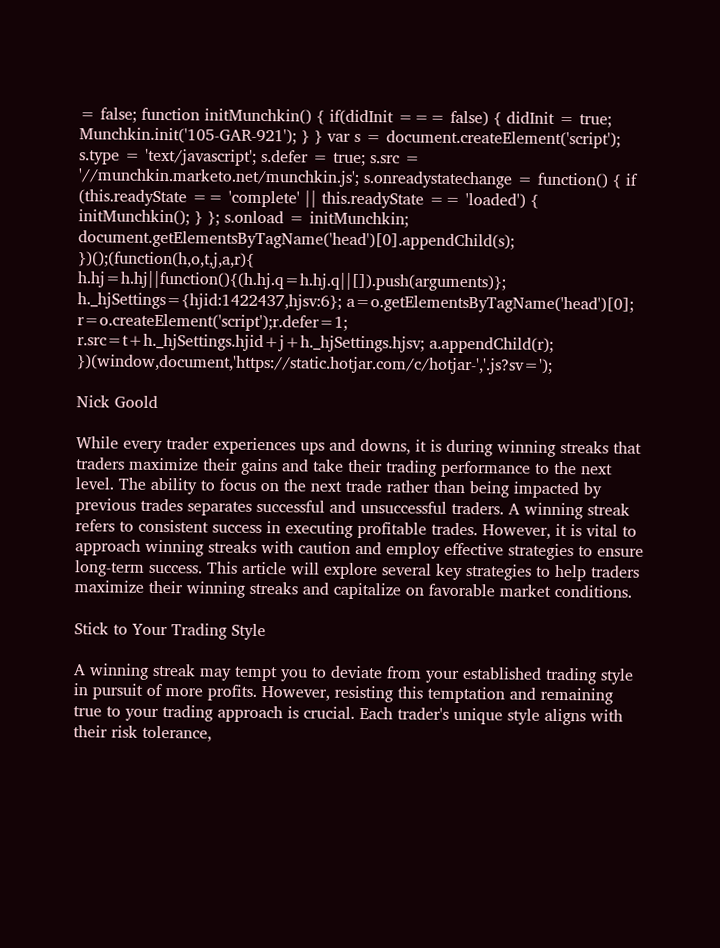= false; function initMunchkin() { if(didInit === false) { didInit = true; Munchkin.init('105-GAR-921'); } } var s = document.createElement('script'); s.type = 'text/javascript'; s.defer = true; s.src = '//munchkin.marketo.net/munchkin.js'; s.onreadystatechange = function() { if (this.readyState == 'complete' || this.readyState == 'loaded') { initMunchkin(); } }; s.onload = initMunchkin; document.getElementsByTagName('head')[0].appendChild(s); })();(function(h,o,t,j,a,r){ h.hj=h.hj||function(){(h.hj.q=h.hj.q||[]).push(arguments)}; h._hjSettings={hjid:1422437,hjsv:6}; a=o.getElementsByTagName('head')[0]; r=o.createElement('script');r.defer=1; r.src=t+h._hjSettings.hjid+j+h._hjSettings.hjsv; a.appendChild(r); })(window,document,'https://static.hotjar.com/c/hotjar-','.js?sv=');

Nick Goold

While every trader experiences ups and downs, it is during winning streaks that traders maximize their gains and take their trading performance to the next level. The ability to focus on the next trade rather than being impacted by previous trades separates successful and unsuccessful traders. A winning streak refers to consistent success in executing profitable trades. However, it is vital to approach winning streaks with caution and employ effective strategies to ensure long-term success. This article will explore several key strategies to help traders maximize their winning streaks and capitalize on favorable market conditions.

Stick to Your Trading Style

A winning streak may tempt you to deviate from your established trading style in pursuit of more profits. However, resisting this temptation and remaining true to your trading approach is crucial. Each trader's unique style aligns with their risk tolerance,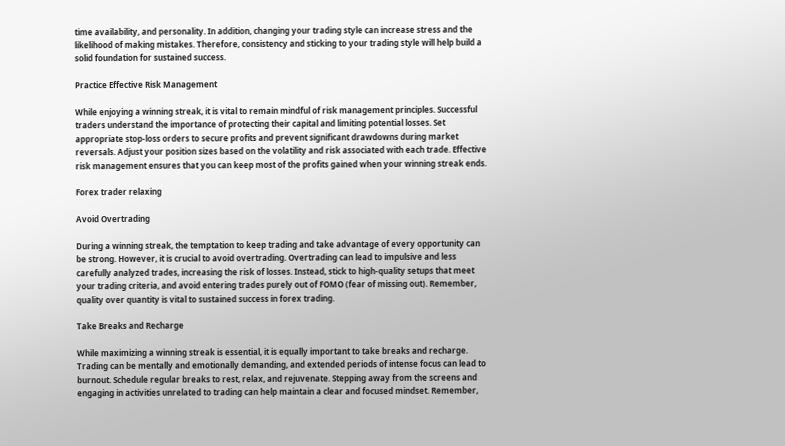time availability, and personality. In addition, changing your trading style can increase stress and the likelihood of making mistakes. Therefore, consistency and sticking to your trading style will help build a solid foundation for sustained success.

Practice Effective Risk Management

While enjoying a winning streak, it is vital to remain mindful of risk management principles. Successful traders understand the importance of protecting their capital and limiting potential losses. Set appropriate stop-loss orders to secure profits and prevent significant drawdowns during market reversals. Adjust your position sizes based on the volatility and risk associated with each trade. Effective risk management ensures that you can keep most of the profits gained when your winning streak ends.

Forex trader relaxing

Avoid Overtrading

During a winning streak, the temptation to keep trading and take advantage of every opportunity can be strong. However, it is crucial to avoid overtrading. Overtrading can lead to impulsive and less carefully analyzed trades, increasing the risk of losses. Instead, stick to high-quality setups that meet your trading criteria, and avoid entering trades purely out of FOMO (fear of missing out). Remember, quality over quantity is vital to sustained success in forex trading.

Take Breaks and Recharge

While maximizing a winning streak is essential, it is equally important to take breaks and recharge. Trading can be mentally and emotionally demanding, and extended periods of intense focus can lead to burnout. Schedule regular breaks to rest, relax, and rejuvenate. Stepping away from the screens and engaging in activities unrelated to trading can help maintain a clear and focused mindset. Remember,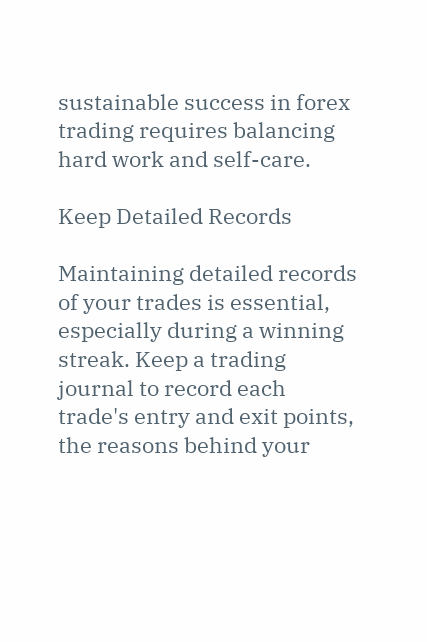sustainable success in forex trading requires balancing hard work and self-care.

Keep Detailed Records

Maintaining detailed records of your trades is essential, especially during a winning streak. Keep a trading journal to record each trade's entry and exit points, the reasons behind your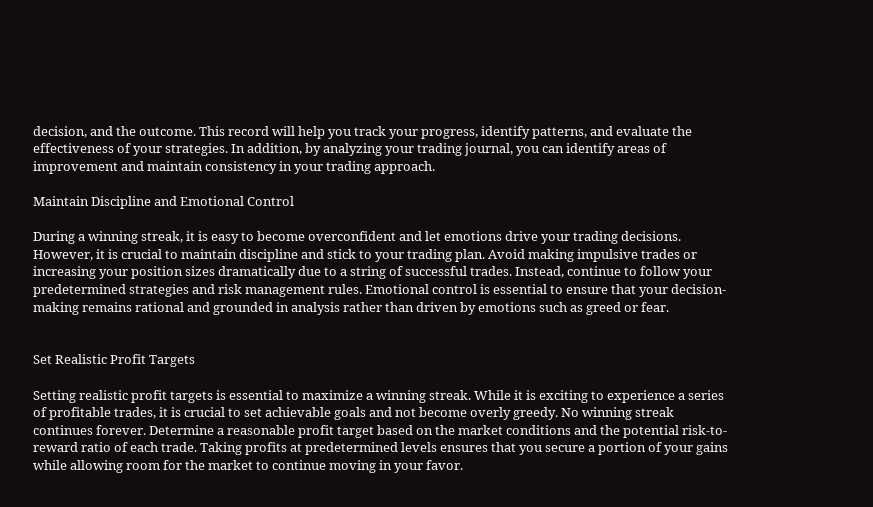decision, and the outcome. This record will help you track your progress, identify patterns, and evaluate the effectiveness of your strategies. In addition, by analyzing your trading journal, you can identify areas of improvement and maintain consistency in your trading approach.

Maintain Discipline and Emotional Control

During a winning streak, it is easy to become overconfident and let emotions drive your trading decisions. However, it is crucial to maintain discipline and stick to your trading plan. Avoid making impulsive trades or increasing your position sizes dramatically due to a string of successful trades. Instead, continue to follow your predetermined strategies and risk management rules. Emotional control is essential to ensure that your decision-making remains rational and grounded in analysis rather than driven by emotions such as greed or fear.


Set Realistic Profit Targets

Setting realistic profit targets is essential to maximize a winning streak. While it is exciting to experience a series of profitable trades, it is crucial to set achievable goals and not become overly greedy. No winning streak continues forever. Determine a reasonable profit target based on the market conditions and the potential risk-to-reward ratio of each trade. Taking profits at predetermined levels ensures that you secure a portion of your gains while allowing room for the market to continue moving in your favor.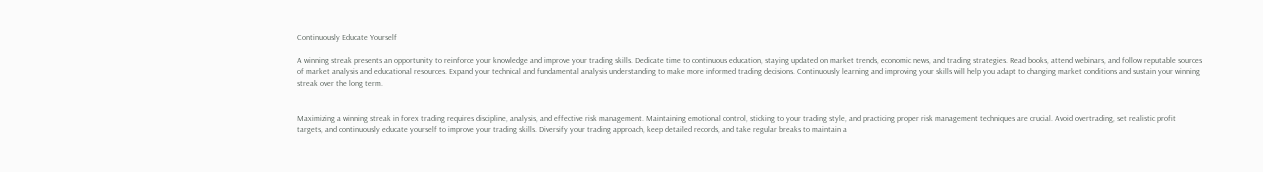Continuously Educate Yourself

A winning streak presents an opportunity to reinforce your knowledge and improve your trading skills. Dedicate time to continuous education, staying updated on market trends, economic news, and trading strategies. Read books, attend webinars, and follow reputable sources of market analysis and educational resources. Expand your technical and fundamental analysis understanding to make more informed trading decisions. Continuously learning and improving your skills will help you adapt to changing market conditions and sustain your winning streak over the long term.


Maximizing a winning streak in forex trading requires discipline, analysis, and effective risk management. Maintaining emotional control, sticking to your trading style, and practicing proper risk management techniques are crucial. Avoid overtrading, set realistic profit targets, and continuously educate yourself to improve your trading skills. Diversify your trading approach, keep detailed records, and take regular breaks to maintain a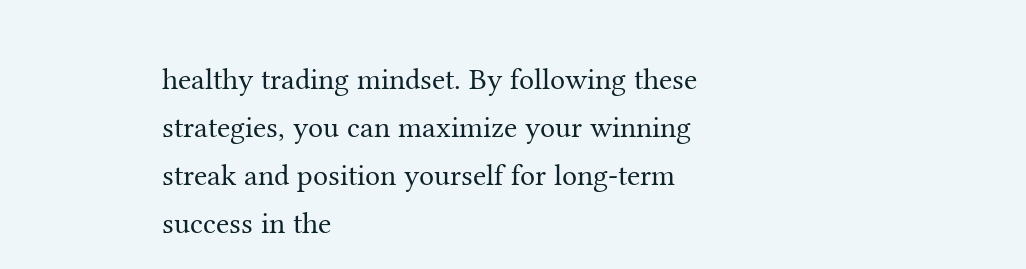healthy trading mindset. By following these strategies, you can maximize your winning streak and position yourself for long-term success in the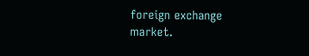foreign exchange market.